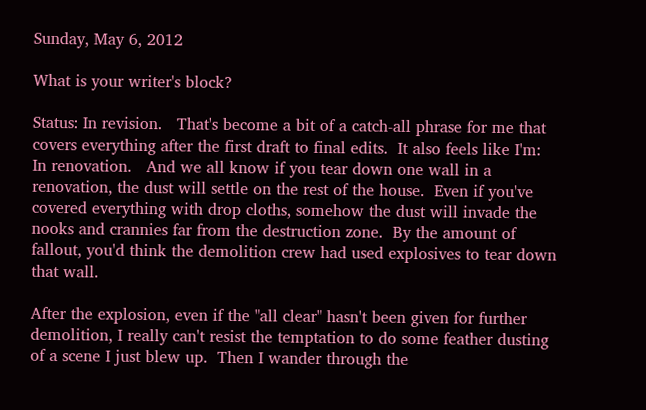Sunday, May 6, 2012

What is your writer's block?

Status: In revision.   That's become a bit of a catch-all phrase for me that covers everything after the first draft to final edits.  It also feels like I'm:  In renovation.   And we all know if you tear down one wall in a renovation, the dust will settle on the rest of the house.  Even if you've covered everything with drop cloths, somehow the dust will invade the nooks and crannies far from the destruction zone.  By the amount of fallout, you'd think the demolition crew had used explosives to tear down that wall.

After the explosion, even if the "all clear" hasn't been given for further demolition, I really can't resist the temptation to do some feather dusting of a scene I just blew up.  Then I wander through the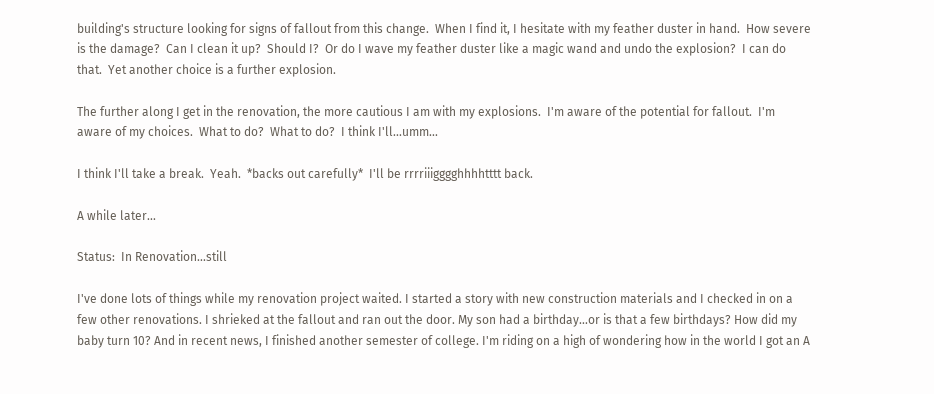building's structure looking for signs of fallout from this change.  When I find it, I hesitate with my feather duster in hand.  How severe is the damage?  Can I clean it up?  Should I?  Or do I wave my feather duster like a magic wand and undo the explosion?  I can do that.  Yet another choice is a further explosion.

The further along I get in the renovation, the more cautious I am with my explosions.  I'm aware of the potential for fallout.  I'm aware of my choices.  What to do?  What to do?  I think I'll...umm...

I think I'll take a break.  Yeah.  *backs out carefully*  I'll be rrrriiigggghhhhtttt back.

A while later...

Status:  In Renovation...still

I've done lots of things while my renovation project waited. I started a story with new construction materials and I checked in on a few other renovations. I shrieked at the fallout and ran out the door. My son had a birthday...or is that a few birthdays? How did my baby turn 10? And in recent news, I finished another semester of college. I'm riding on a high of wondering how in the world I got an A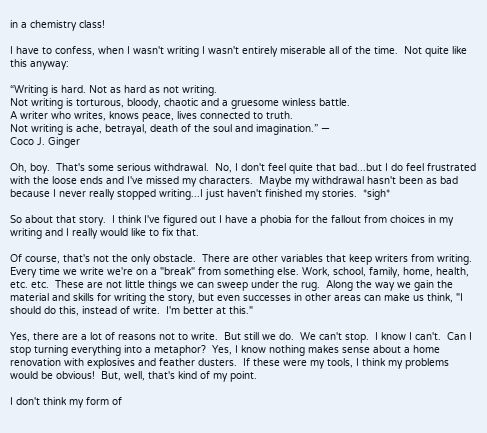in a chemistry class!

I have to confess, when I wasn't writing I wasn't entirely miserable all of the time.  Not quite like this anyway:

“Writing is hard. Not as hard as not writing.
Not writing is torturous, bloody, chaotic and a gruesome winless battle.
A writer who writes, knows peace, lives connected to truth.
Not writing is ache, betrayal, death of the soul and imagination.” ―
Coco J. Ginger

Oh, boy.  That's some serious withdrawal.  No, I don't feel quite that bad...but I do feel frustrated with the loose ends and I've missed my characters.  Maybe my withdrawal hasn't been as bad because I never really stopped writing...I just haven't finished my stories.  *sigh*

So about that story.  I think I've figured out I have a phobia for the fallout from choices in my writing and I really would like to fix that.

Of course, that's not the only obstacle.  There are other variables that keep writers from writing.  Every time we write we're on a "break" from something else. Work, school, family, home, health, etc. etc.  These are not little things we can sweep under the rug.  Along the way we gain the material and skills for writing the story, but even successes in other areas can make us think, "I should do this, instead of write.  I'm better at this."

Yes, there are a lot of reasons not to write.  But still we do.  We can't stop.  I know I can't.  Can I stop turning everything into a metaphor?  Yes, I know nothing makes sense about a home renovation with explosives and feather dusters.  If these were my tools, I think my problems would be obvious!  But, well, that's kind of my point.

I don't think my form of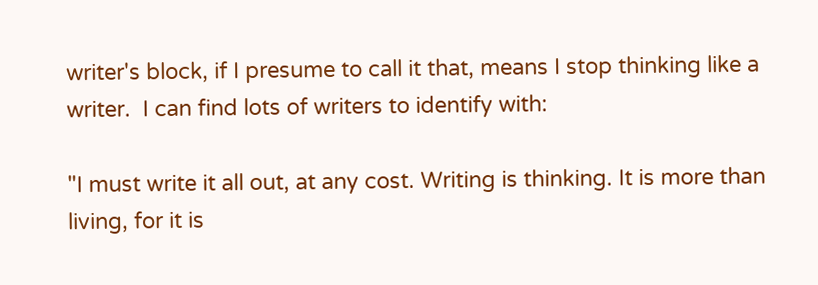writer's block, if I presume to call it that, means I stop thinking like a writer.  I can find lots of writers to identify with:

"I must write it all out, at any cost. Writing is thinking. It is more than living, for it is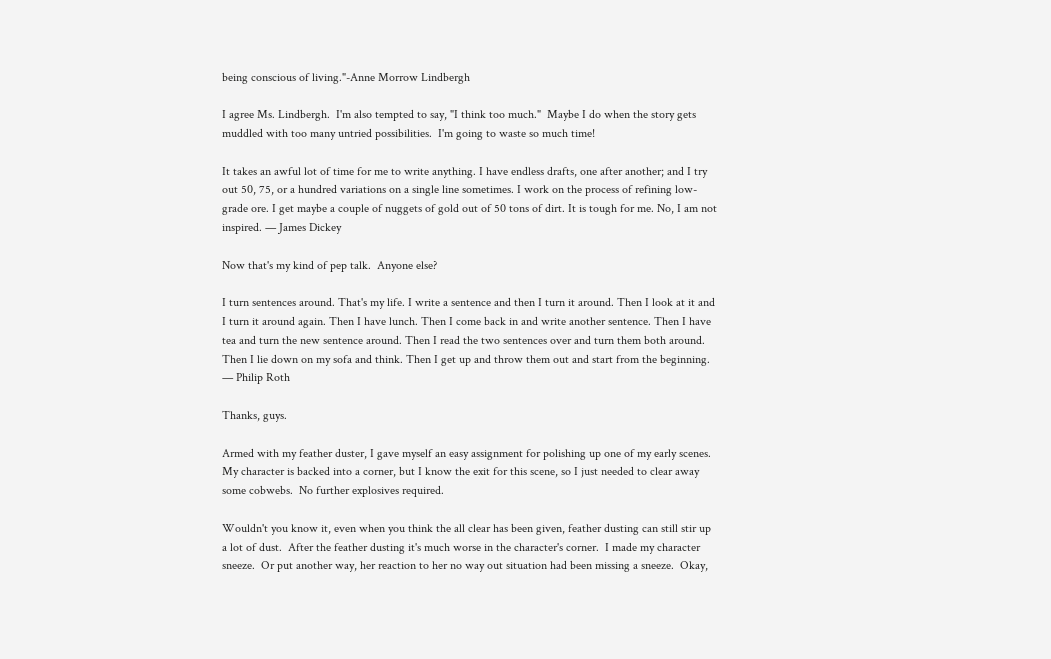being conscious of living."-Anne Morrow Lindbergh

I agree Ms. Lindbergh.  I'm also tempted to say, "I think too much."  Maybe I do when the story gets muddled with too many untried possibilities.  I'm going to waste so much time!

It takes an awful lot of time for me to write anything. I have endless drafts, one after another; and I try out 50, 75, or a hundred variations on a single line sometimes. I work on the process of refining low-grade ore. I get maybe a couple of nuggets of gold out of 50 tons of dirt. It is tough for me. No, I am not inspired. — James Dickey

Now that's my kind of pep talk.  Anyone else?

I turn sentences around. That's my life. I write a sentence and then I turn it around. Then I look at it and I turn it around again. Then I have lunch. Then I come back in and write another sentence. Then I have tea and turn the new sentence around. Then I read the two sentences over and turn them both around. Then I lie down on my sofa and think. Then I get up and throw them out and start from the beginning. — Philip Roth

Thanks, guys.

Armed with my feather duster, I gave myself an easy assignment for polishing up one of my early scenes.  My character is backed into a corner, but I know the exit for this scene, so I just needed to clear away some cobwebs.  No further explosives required.

Wouldn't you know it, even when you think the all clear has been given, feather dusting can still stir up a lot of dust.  After the feather dusting it's much worse in the character's corner.  I made my character sneeze.  Or put another way, her reaction to her no way out situation had been missing a sneeze.  Okay,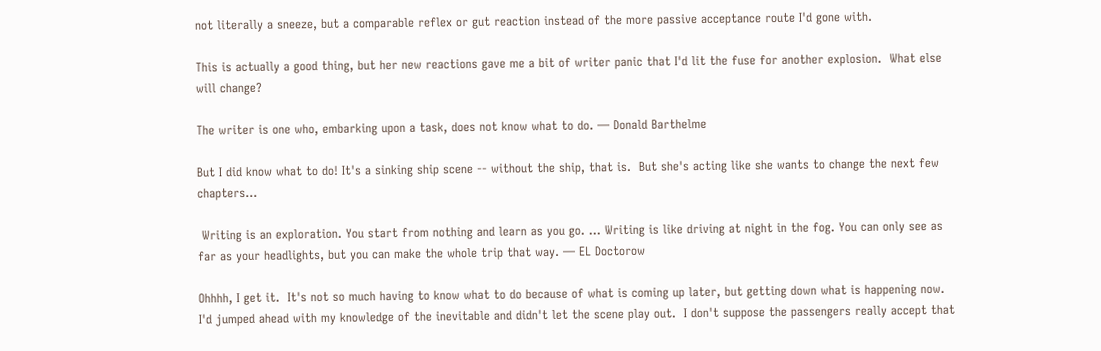not literally a sneeze, but a comparable reflex or gut reaction instead of the more passive acceptance route I'd gone with.

This is actually a good thing, but her new reactions gave me a bit of writer panic that I'd lit the fuse for another explosion.  What else will change?

The writer is one who, embarking upon a task, does not know what to do. — Donald Barthelme

But I did know what to do! It's a sinking ship scene -- without the ship, that is.  But she's acting like she wants to change the next few chapters...

 Writing is an exploration. You start from nothing and learn as you go. ... Writing is like driving at night in the fog. You can only see as far as your headlights, but you can make the whole trip that way. — EL Doctorow

Ohhhh, I get it.  It's not so much having to know what to do because of what is coming up later, but getting down what is happening now.  I'd jumped ahead with my knowledge of the inevitable and didn't let the scene play out.  I don't suppose the passengers really accept that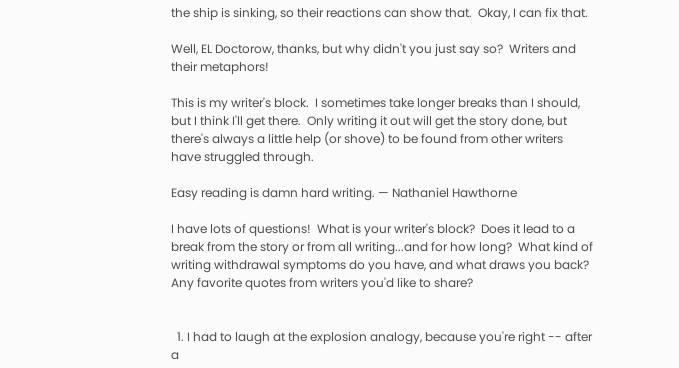the ship is sinking, so their reactions can show that.  Okay, I can fix that.

Well, EL Doctorow, thanks, but why didn't you just say so?  Writers and their metaphors!

This is my writer's block.  I sometimes take longer breaks than I should, but I think I'll get there.  Only writing it out will get the story done, but there's always a little help (or shove) to be found from other writers have struggled through.

Easy reading is damn hard writing. — Nathaniel Hawthorne

I have lots of questions!  What is your writer's block?  Does it lead to a break from the story or from all writing...and for how long?  What kind of writing withdrawal symptoms do you have, and what draws you back?  Any favorite quotes from writers you'd like to share?


  1. I had to laugh at the explosion analogy, because you're right -- after a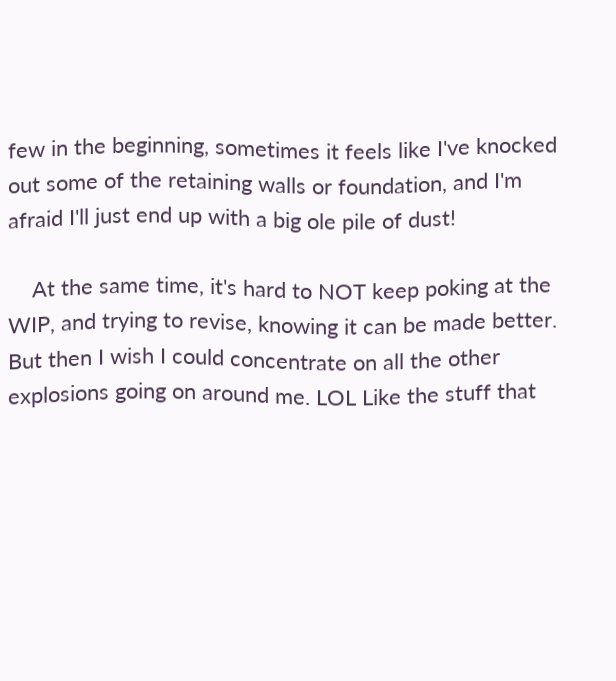few in the beginning, sometimes it feels like I've knocked out some of the retaining walls or foundation, and I'm afraid I'll just end up with a big ole pile of dust!

    At the same time, it's hard to NOT keep poking at the WIP, and trying to revise, knowing it can be made better. But then I wish I could concentrate on all the other explosions going on around me. LOL Like the stuff that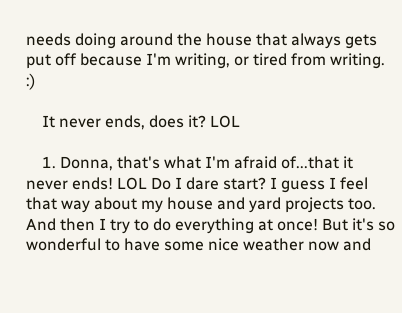needs doing around the house that always gets put off because I'm writing, or tired from writing. :)

    It never ends, does it? LOL

    1. Donna, that's what I'm afraid of...that it never ends! LOL Do I dare start? I guess I feel that way about my house and yard projects too. And then I try to do everything at once! But it's so wonderful to have some nice weather now and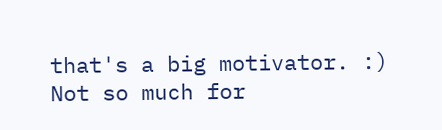that's a big motivator. :) Not so much for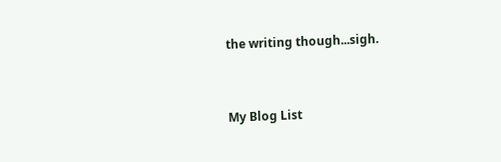the writing though...sigh.


My Blog List